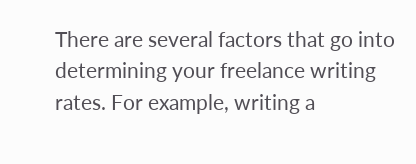There are several factors that go into determining your freelance writing rates. For example, writing a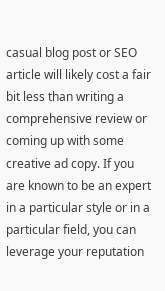casual blog post or SEO article will likely cost a fair bit less than writing a comprehensive review or coming up with some creative ad copy. If you are known to be an expert in a particular style or in a particular field, you can leverage your reputation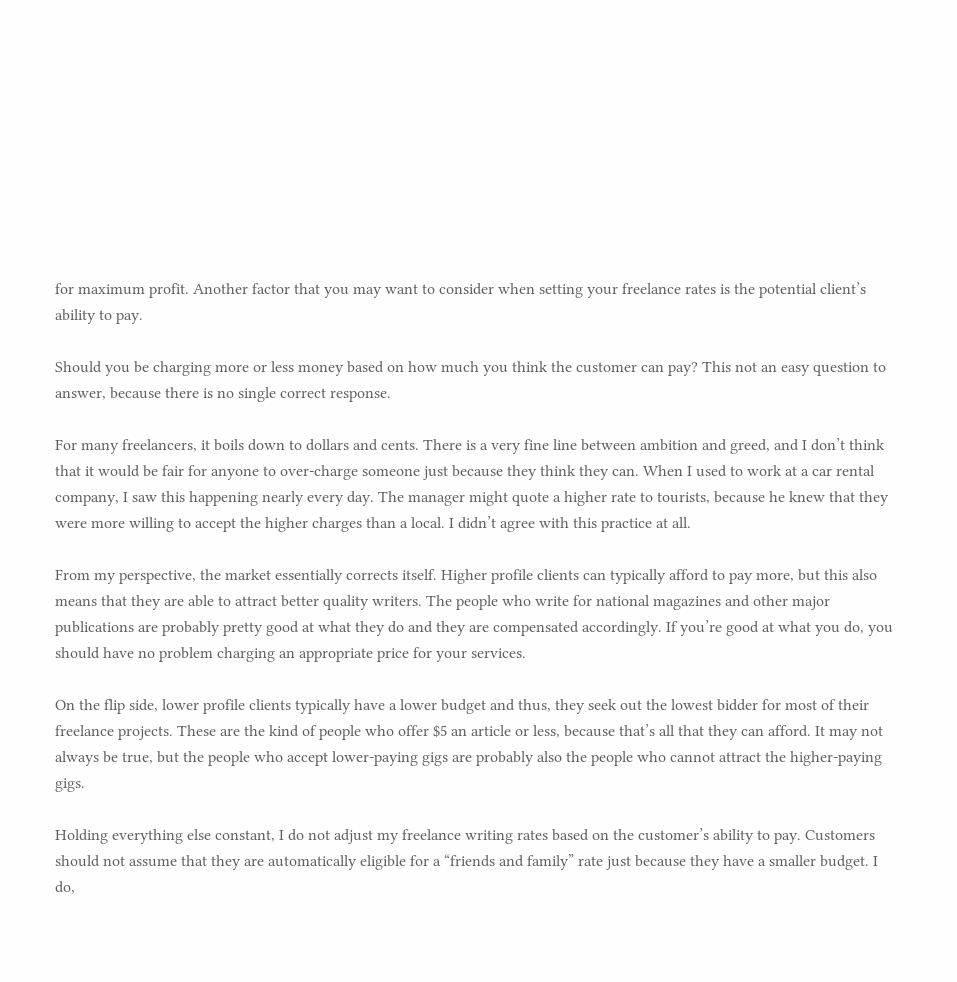for maximum profit. Another factor that you may want to consider when setting your freelance rates is the potential client’s ability to pay.

Should you be charging more or less money based on how much you think the customer can pay? This not an easy question to answer, because there is no single correct response.

For many freelancers, it boils down to dollars and cents. There is a very fine line between ambition and greed, and I don’t think that it would be fair for anyone to over-charge someone just because they think they can. When I used to work at a car rental company, I saw this happening nearly every day. The manager might quote a higher rate to tourists, because he knew that they were more willing to accept the higher charges than a local. I didn’t agree with this practice at all.

From my perspective, the market essentially corrects itself. Higher profile clients can typically afford to pay more, but this also means that they are able to attract better quality writers. The people who write for national magazines and other major publications are probably pretty good at what they do and they are compensated accordingly. If you’re good at what you do, you should have no problem charging an appropriate price for your services.

On the flip side, lower profile clients typically have a lower budget and thus, they seek out the lowest bidder for most of their freelance projects. These are the kind of people who offer $5 an article or less, because that’s all that they can afford. It may not always be true, but the people who accept lower-paying gigs are probably also the people who cannot attract the higher-paying gigs.

Holding everything else constant, I do not adjust my freelance writing rates based on the customer’s ability to pay. Customers should not assume that they are automatically eligible for a “friends and family” rate just because they have a smaller budget. I do,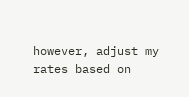however, adjust my rates based on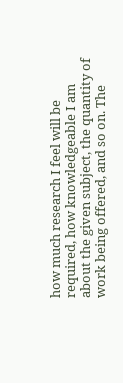how much research I feel will be required, how knowledgeable I am about the given subject, the quantity of work being offered, and so on. The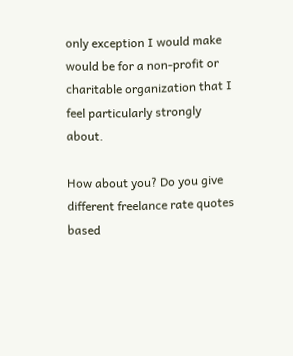only exception I would make would be for a non-profit or charitable organization that I feel particularly strongly about.

How about you? Do you give different freelance rate quotes based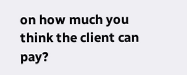on how much you think the client can pay?